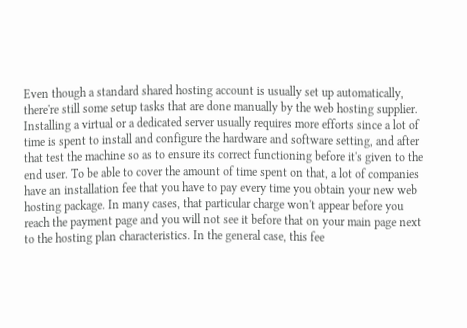Even though a standard shared hosting account is usually set up automatically, there're still some setup tasks that are done manually by the web hosting supplier. Installing a virtual or a dedicated server usually requires more efforts since a lot of time is spent to install and configure the hardware and software setting, and after that test the machine so as to ensure its correct functioning before it's given to the end user. To be able to cover the amount of time spent on that, a lot of companies have an installation fee that you have to pay every time you obtain your new web hosting package. In many cases, that particular charge won't appear before you reach the payment page and you will not see it before that on your main page next to the hosting plan characteristics. In the general case, this fee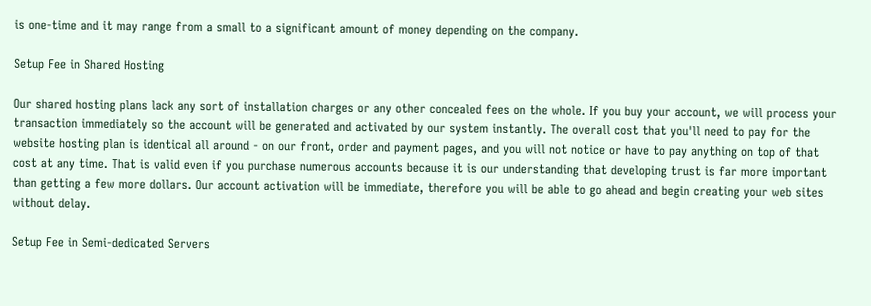is one-time and it may range from a small to a significant amount of money depending on the company.

Setup Fee in Shared Hosting

Our shared hosting plans lack any sort of installation charges or any other concealed fees on the whole. If you buy your account, we will process your transaction immediately so the account will be generated and activated by our system instantly. The overall cost that you'll need to pay for the website hosting plan is identical all around - on our front, order and payment pages, and you will not notice or have to pay anything on top of that cost at any time. That is valid even if you purchase numerous accounts because it is our understanding that developing trust is far more important than getting a few more dollars. Our account activation will be immediate, therefore you will be able to go ahead and begin creating your web sites without delay.

Setup Fee in Semi-dedicated Servers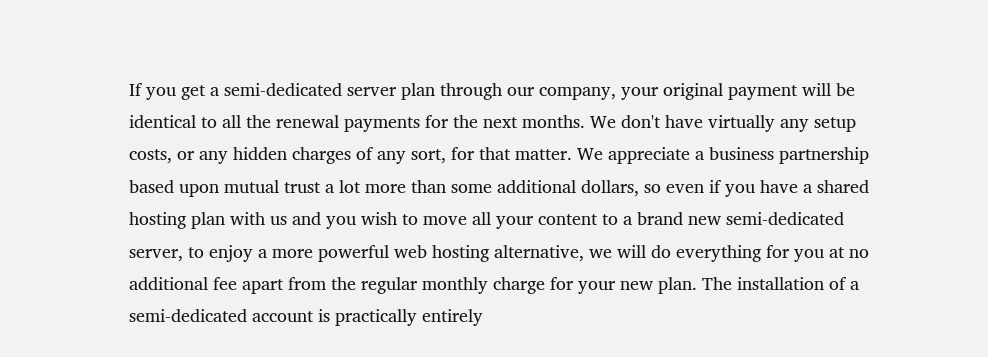If you get a semi-dedicated server plan through our company, your original payment will be identical to all the renewal payments for the next months. We don't have virtually any setup costs, or any hidden charges of any sort, for that matter. We appreciate a business partnership based upon mutual trust a lot more than some additional dollars, so even if you have a shared hosting plan with us and you wish to move all your content to a brand new semi-dedicated server, to enjoy a more powerful web hosting alternative, we will do everything for you at no additional fee apart from the regular monthly charge for your new plan. The installation of a semi-dedicated account is practically entirely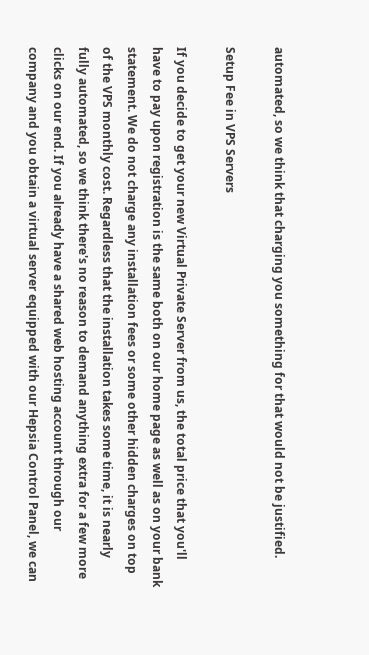automated, so we think that charging you something for that would not be justified.

Setup Fee in VPS Servers

If you decide to get your new Virtual Private Server from us, the total price that you'll have to pay upon registration is the same both on our home page as well as on your bank statement. We do not charge any installation fees or some other hidden charges on top of the VPS monthly cost. Regardless that the installation takes some time, it is nearly fully automated, so we think there's no reason to demand anything extra for a few more clicks on our end. If you already have a shared web hosting account through our company and you obtain a virtual server equipped with our Hepsia Control Panel, we can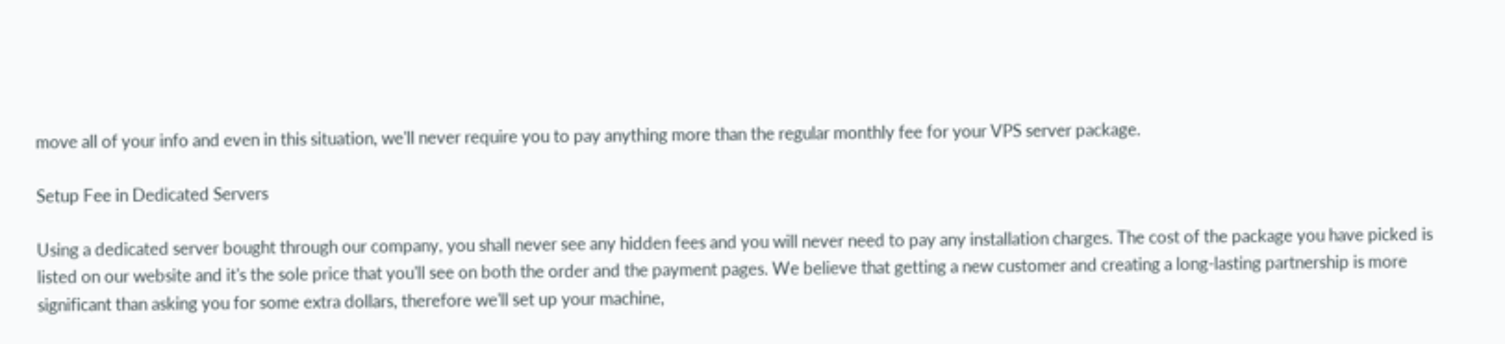move all of your info and even in this situation, we'll never require you to pay anything more than the regular monthly fee for your VPS server package.

Setup Fee in Dedicated Servers

Using a dedicated server bought through our company, you shall never see any hidden fees and you will never need to pay any installation charges. The cost of the package you have picked is listed on our website and it's the sole price that you'll see on both the order and the payment pages. We believe that getting a new customer and creating a long-lasting partnership is more significant than asking you for some extra dollars, therefore we'll set up your machine,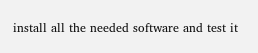install all the needed software and test it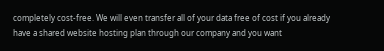completely cost-free. We will even transfer all of your data free of cost if you already have a shared website hosting plan through our company and you want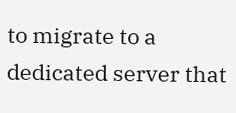to migrate to a dedicated server that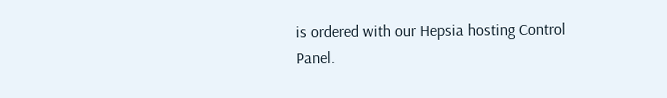is ordered with our Hepsia hosting Control Panel.